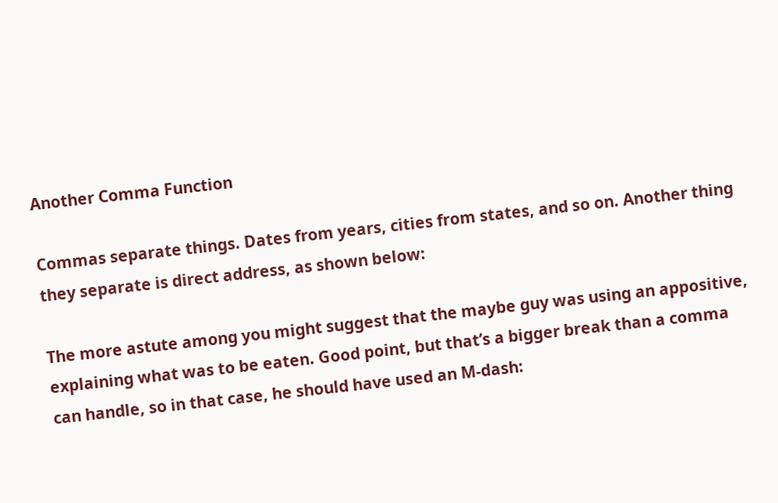Another Comma Function

Commas separate things. Dates from years, cities from states, and so on. Another thing they separate is direct address, as shown below:

The more astute among you might suggest that the maybe guy was using an appositive, explaining what was to be eaten. Good point, but that’s a bigger break than a comma can handle, so in that case, he should have used an M-dash: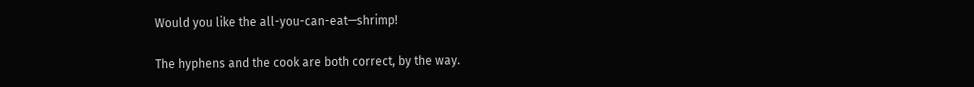Would you like the all-you-can-eat—shrimp!

The hyphens and the cook are both correct, by the way.